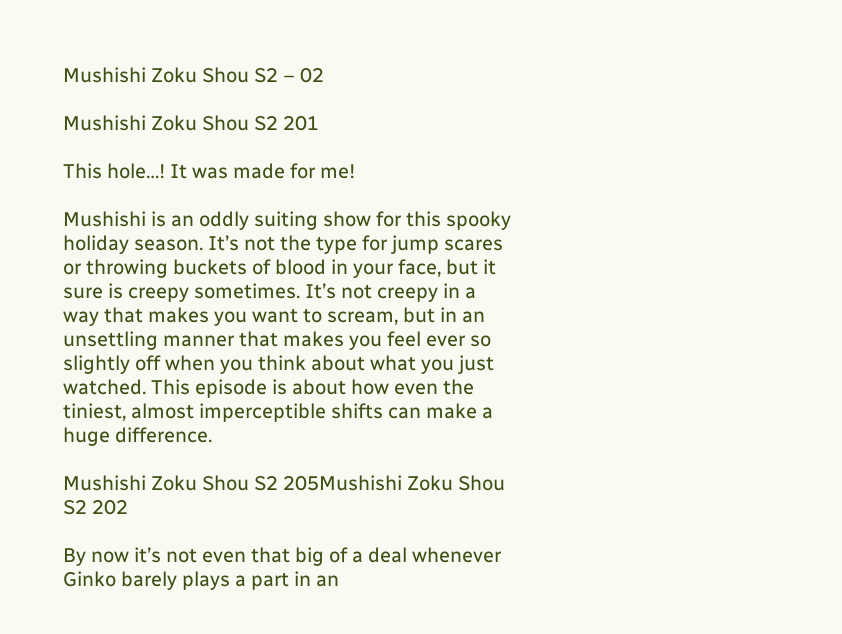Mushishi Zoku Shou S2 – 02

Mushishi Zoku Shou S2 201

This hole…! It was made for me!

Mushishi is an oddly suiting show for this spooky holiday season. It’s not the type for jump scares or throwing buckets of blood in your face, but it sure is creepy sometimes. It’s not creepy in a way that makes you want to scream, but in an unsettling manner that makes you feel ever so slightly off when you think about what you just watched. This episode is about how even the tiniest, almost imperceptible shifts can make a huge difference.

Mushishi Zoku Shou S2 205Mushishi Zoku Shou S2 202

By now it’s not even that big of a deal whenever Ginko barely plays a part in an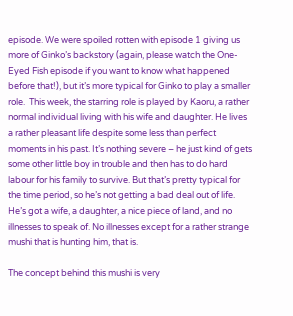episode. We were spoiled rotten with episode 1 giving us more of Ginko’s backstory (again, please watch the One-Eyed Fish episode if you want to know what happened before that!), but it’s more typical for Ginko to play a smaller role.  This week, the starring role is played by Kaoru, a rather normal individual living with his wife and daughter. He lives a rather pleasant life despite some less than perfect moments in his past. It’s nothing severe – he just kind of gets some other little boy in trouble and then has to do hard labour for his family to survive. But that’s pretty typical for the time period, so he’s not getting a bad deal out of life. He’s got a wife, a daughter, a nice piece of land, and no illnesses to speak of. No illnesses except for a rather strange mushi that is hunting him, that is.

The concept behind this mushi is very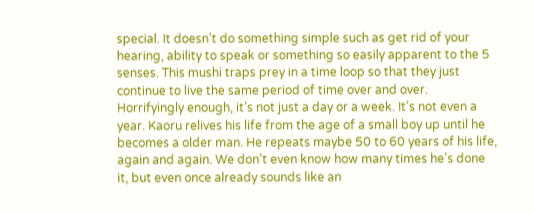special. It doesn’t do something simple such as get rid of your hearing, ability to speak or something so easily apparent to the 5 senses. This mushi traps prey in a time loop so that they just continue to live the same period of time over and over. Horrifyingly enough, it’s not just a day or a week. It’s not even a year. Kaoru relives his life from the age of a small boy up until he becomes a older man. He repeats maybe 50 to 60 years of his life, again and again. We don’t even know how many times he’s done it, but even once already sounds like an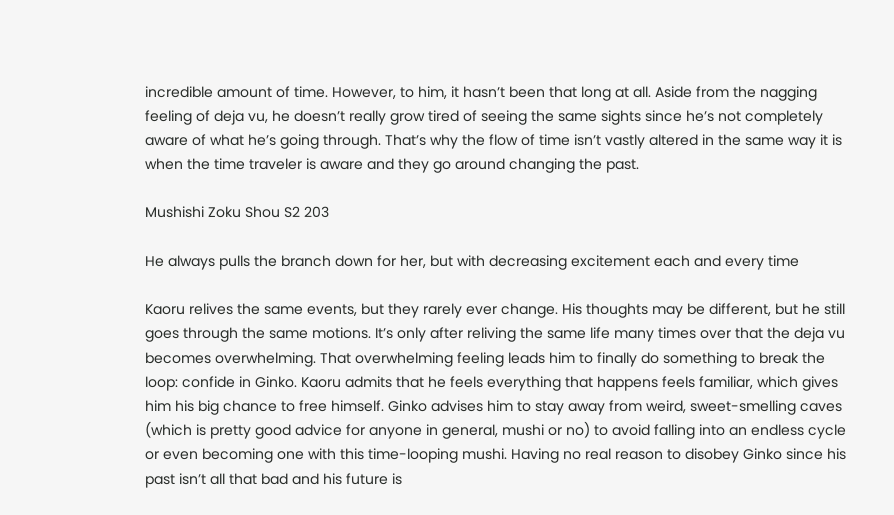incredible amount of time. However, to him, it hasn’t been that long at all. Aside from the nagging feeling of deja vu, he doesn’t really grow tired of seeing the same sights since he’s not completely aware of what he’s going through. That’s why the flow of time isn’t vastly altered in the same way it is when the time traveler is aware and they go around changing the past.

Mushishi Zoku Shou S2 203

He always pulls the branch down for her, but with decreasing excitement each and every time

Kaoru relives the same events, but they rarely ever change. His thoughts may be different, but he still goes through the same motions. It’s only after reliving the same life many times over that the deja vu becomes overwhelming. That overwhelming feeling leads him to finally do something to break the loop: confide in Ginko. Kaoru admits that he feels everything that happens feels familiar, which gives him his big chance to free himself. Ginko advises him to stay away from weird, sweet-smelling caves (which is pretty good advice for anyone in general, mushi or no) to avoid falling into an endless cycle or even becoming one with this time-looping mushi. Having no real reason to disobey Ginko since his past isn’t all that bad and his future is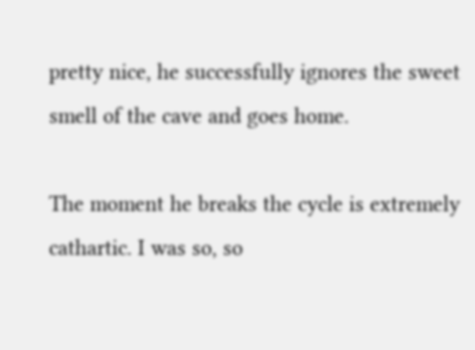pretty nice, he successfully ignores the sweet smell of the cave and goes home.

The moment he breaks the cycle is extremely cathartic. I was so, so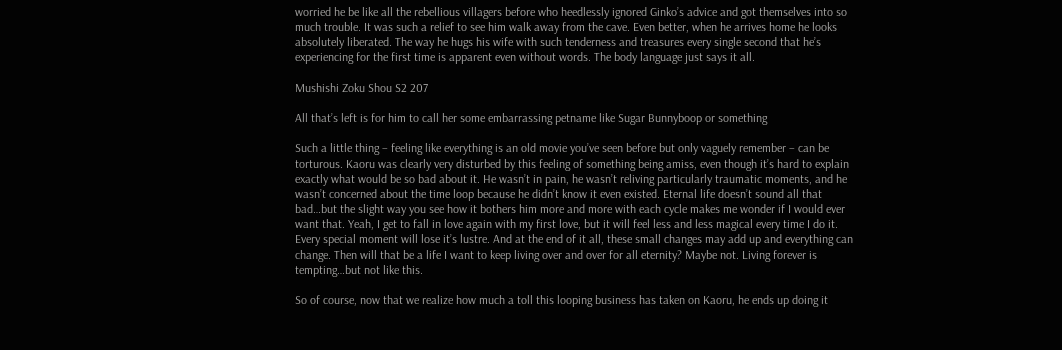worried he be like all the rebellious villagers before who heedlessly ignored Ginko’s advice and got themselves into so much trouble. It was such a relief to see him walk away from the cave. Even better, when he arrives home he looks absolutely liberated. The way he hugs his wife with such tenderness and treasures every single second that he’s experiencing for the first time is apparent even without words. The body language just says it all.

Mushishi Zoku Shou S2 207

All that’s left is for him to call her some embarrassing petname like Sugar Bunnyboop or something

Such a little thing – feeling like everything is an old movie you’ve seen before but only vaguely remember – can be torturous. Kaoru was clearly very disturbed by this feeling of something being amiss, even though it’s hard to explain exactly what would be so bad about it. He wasn’t in pain, he wasn’t reliving particularly traumatic moments, and he wasn’t concerned about the time loop because he didn’t know it even existed. Eternal life doesn’t sound all that bad…but the slight way you see how it bothers him more and more with each cycle makes me wonder if I would ever want that. Yeah, I get to fall in love again with my first love, but it will feel less and less magical every time I do it. Every special moment will lose it’s lustre. And at the end of it all, these small changes may add up and everything can change. Then will that be a life I want to keep living over and over for all eternity? Maybe not. Living forever is tempting…but not like this.

So of course, now that we realize how much a toll this looping business has taken on Kaoru, he ends up doing it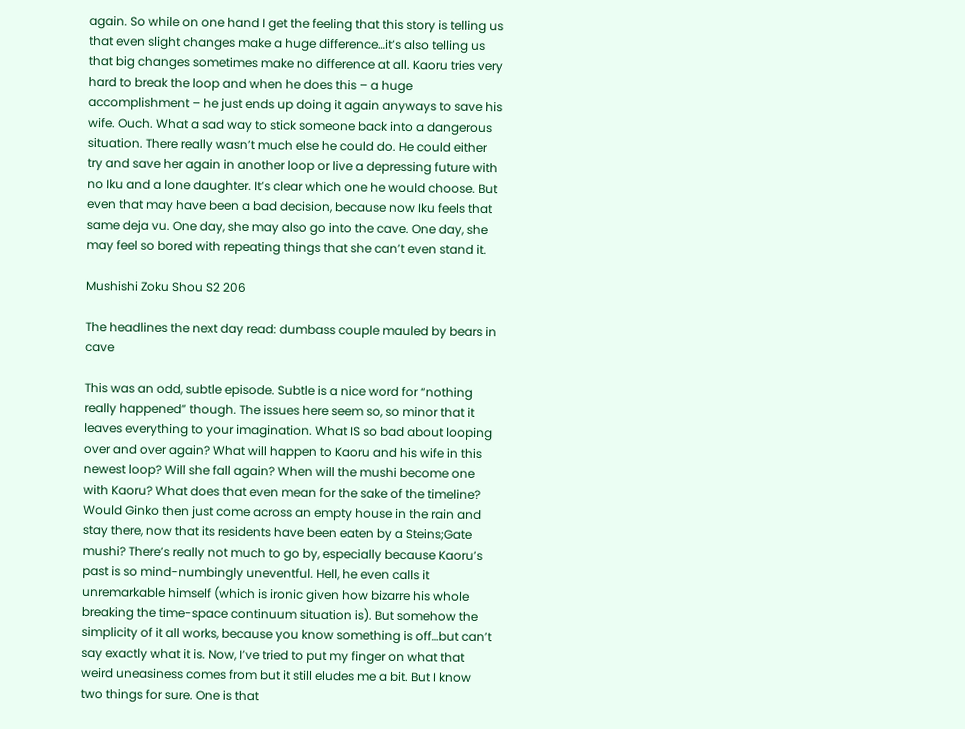again. So while on one hand I get the feeling that this story is telling us that even slight changes make a huge difference…it’s also telling us that big changes sometimes make no difference at all. Kaoru tries very hard to break the loop and when he does this – a huge accomplishment – he just ends up doing it again anyways to save his wife. Ouch. What a sad way to stick someone back into a dangerous situation. There really wasn’t much else he could do. He could either try and save her again in another loop or live a depressing future with no Iku and a lone daughter. It’s clear which one he would choose. But even that may have been a bad decision, because now Iku feels that same deja vu. One day, she may also go into the cave. One day, she may feel so bored with repeating things that she can’t even stand it.

Mushishi Zoku Shou S2 206

The headlines the next day read: dumbass couple mauled by bears in cave

This was an odd, subtle episode. Subtle is a nice word for “nothing really happened” though. The issues here seem so, so minor that it leaves everything to your imagination. What IS so bad about looping over and over again? What will happen to Kaoru and his wife in this newest loop? Will she fall again? When will the mushi become one with Kaoru? What does that even mean for the sake of the timeline? Would Ginko then just come across an empty house in the rain and stay there, now that its residents have been eaten by a Steins;Gate mushi? There’s really not much to go by, especially because Kaoru’s past is so mind-numbingly uneventful. Hell, he even calls it unremarkable himself (which is ironic given how bizarre his whole breaking the time-space continuum situation is). But somehow the simplicity of it all works, because you know something is off…but can’t say exactly what it is. Now, I’ve tried to put my finger on what that weird uneasiness comes from but it still eludes me a bit. But I know two things for sure. One is that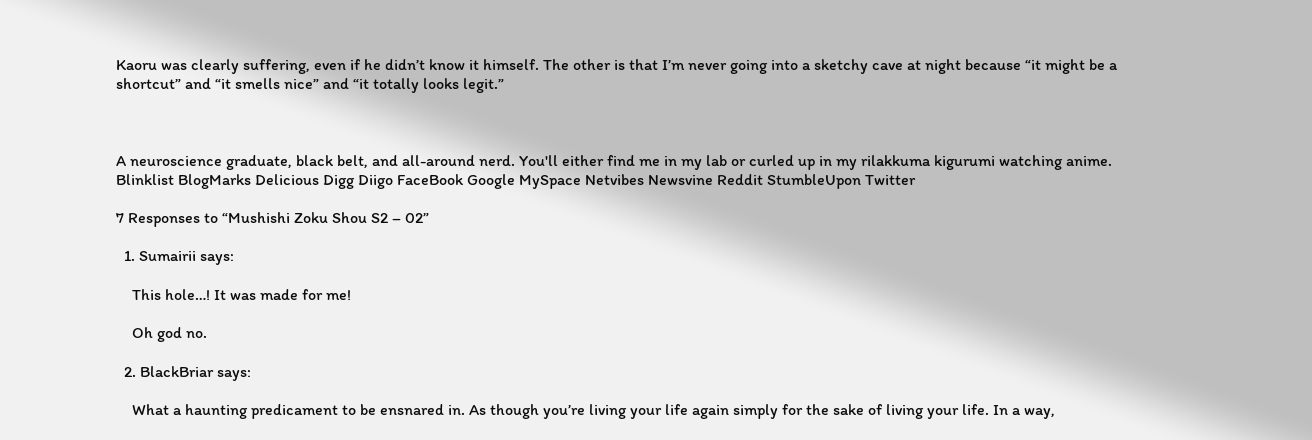Kaoru was clearly suffering, even if he didn’t know it himself. The other is that I’m never going into a sketchy cave at night because “it might be a shortcut” and “it smells nice” and “it totally looks legit.”



A neuroscience graduate, black belt, and all-around nerd. You'll either find me in my lab or curled up in my rilakkuma kigurumi watching anime.
Blinklist BlogMarks Delicious Digg Diigo FaceBook Google MySpace Netvibes Newsvine Reddit StumbleUpon Twitter

7 Responses to “Mushishi Zoku Shou S2 – 02”

  1. Sumairii says:

    This hole…! It was made for me!

    Oh god no.

  2. BlackBriar says:

    What a haunting predicament to be ensnared in. As though you’re living your life again simply for the sake of living your life. In a way,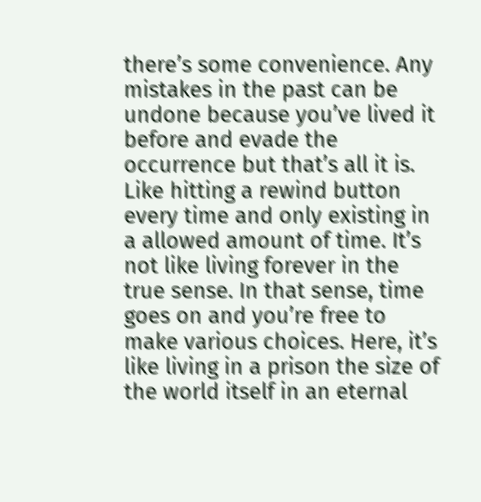there’s some convenience. Any mistakes in the past can be undone because you’ve lived it before and evade the occurrence but that’s all it is. Like hitting a rewind button every time and only existing in a allowed amount of time. It’s not like living forever in the true sense. In that sense, time goes on and you’re free to make various choices. Here, it’s like living in a prison the size of the world itself in an eternal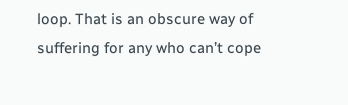loop. That is an obscure way of suffering for any who can’t cope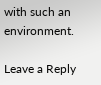with such an environment.

Leave a Reply